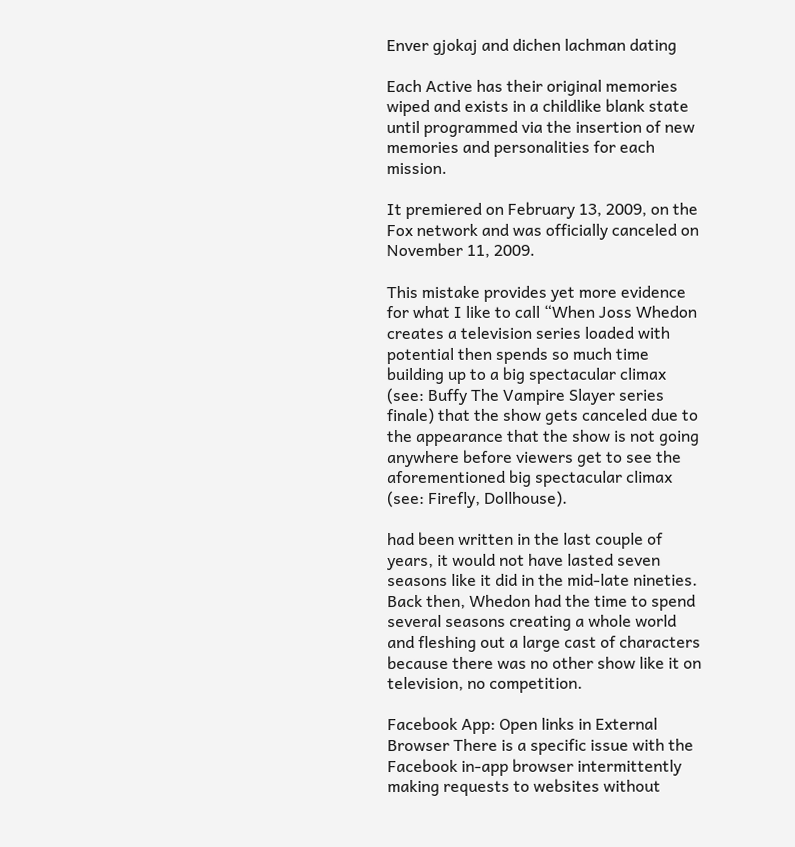Enver gjokaj and dichen lachman dating

Each Active has their original memories wiped and exists in a childlike blank state until programmed via the insertion of new memories and personalities for each mission.

It premiered on February 13, 2009, on the Fox network and was officially canceled on November 11, 2009.

This mistake provides yet more evidence for what I like to call “When Joss Whedon creates a television series loaded with potential then spends so much time building up to a big spectacular climax (see: Buffy The Vampire Slayer series finale) that the show gets canceled due to the appearance that the show is not going anywhere before viewers get to see the aforementioned big spectacular climax (see: Firefly, Dollhouse).

had been written in the last couple of years, it would not have lasted seven seasons like it did in the mid-late nineties. Back then, Whedon had the time to spend several seasons creating a whole world and fleshing out a large cast of characters because there was no other show like it on television, no competition.

Facebook App: Open links in External Browser There is a specific issue with the Facebook in-app browser intermittently making requests to websites without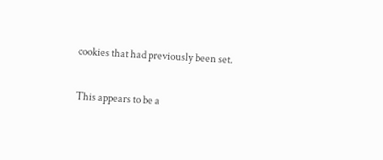cookies that had previously been set.

This appears to be a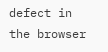defect in the browser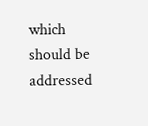which should be addressed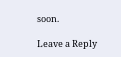soon.

Leave a Reply